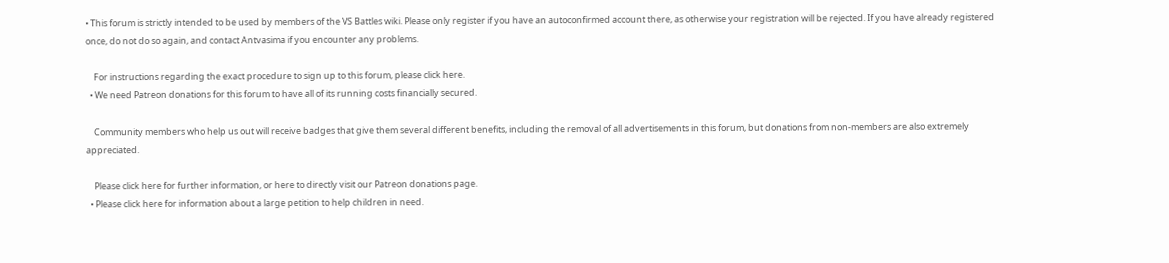• This forum is strictly intended to be used by members of the VS Battles wiki. Please only register if you have an autoconfirmed account there, as otherwise your registration will be rejected. If you have already registered once, do not do so again, and contact Antvasima if you encounter any problems.

    For instructions regarding the exact procedure to sign up to this forum, please click here.
  • We need Patreon donations for this forum to have all of its running costs financially secured.

    Community members who help us out will receive badges that give them several different benefits, including the removal of all advertisements in this forum, but donations from non-members are also extremely appreciated.

    Please click here for further information, or here to directly visit our Patreon donations page.
  • Please click here for information about a large petition to help children in need.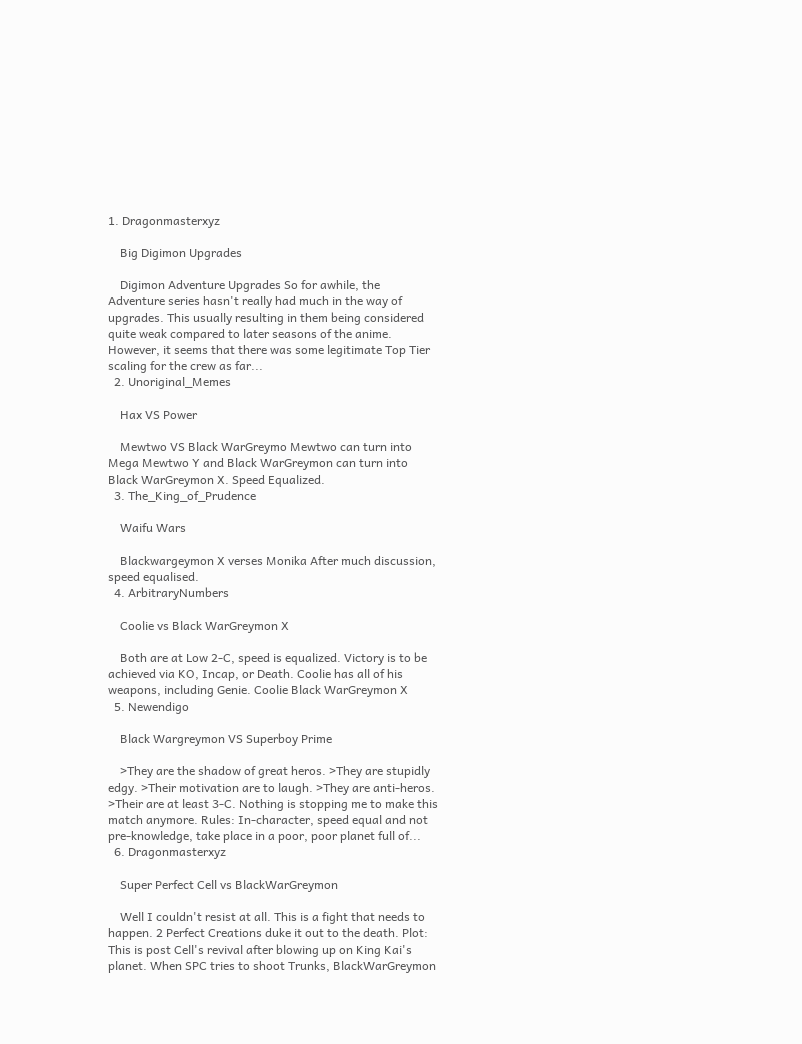1. Dragonmasterxyz

    Big Digimon Upgrades

    Digimon Adventure Upgrades So for awhile, the Adventure series hasn't really had much in the way of upgrades. This usually resulting in them being considered quite weak compared to later seasons of the anime. However, it seems that there was some legitimate Top Tier scaling for the crew as far...
  2. Unoriginal_Memes

    Hax VS Power

    Mewtwo VS Black WarGreymo Mewtwo can turn into Mega Mewtwo Y and Black WarGreymon can turn into Black WarGreymon X. Speed Equalized.
  3. The_King_of_Prudence

    Waifu Wars

    Blackwargeymon X verses Monika After much discussion, speed equalised.
  4. ArbitraryNumbers

    Coolie vs Black WarGreymon X

    Both are at Low 2-C, speed is equalized. Victory is to be achieved via KO, Incap, or Death. Coolie has all of his weapons, including Genie. Coolie Black WarGreymon X
  5. Newendigo

    Black Wargreymon VS Superboy Prime

    >They are the shadow of great heros. >They are stupidly edgy. >Their motivation are to laugh. >They are anti-heros. >Their are at least 3-C. Nothing is stopping me to make this match anymore. Rules: In-character, speed equal and not pre-knowledge, take place in a poor, poor planet full of...
  6. Dragonmasterxyz

    Super Perfect Cell vs BlackWarGreymon

    Well I couldn't resist at all. This is a fight that needs to happen. 2 Perfect Creations duke it out to the death. Plot: This is post Cell's revival after blowing up on King Kai's planet. When SPC tries to shoot Trunks, BlackWarGreymon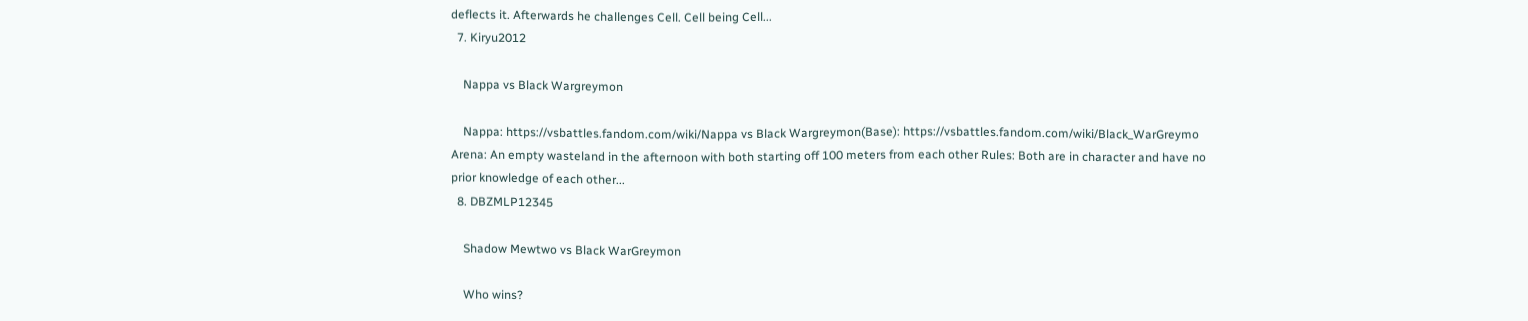deflects it. Afterwards he challenges Cell. Cell being Cell...
  7. Kiryu2012

    Nappa vs Black Wargreymon

    Nappa: https://vsbattles.fandom.com/wiki/Nappa vs Black Wargreymon(Base): https://vsbattles.fandom.com/wiki/Black_WarGreymo Arena: An empty wasteland in the afternoon with both starting off 100 meters from each other Rules: Both are in character and have no prior knowledge of each other...
  8. DBZMLP12345

    Shadow Mewtwo vs Black WarGreymon

    Who wins?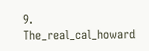9. The_real_cal_howard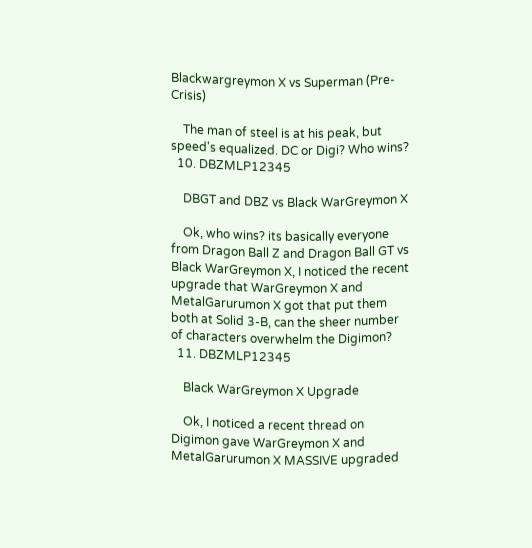Blackwargreymon X vs Superman (Pre-Crisis)

    The man of steel is at his peak, but speed's equalized. DC or Digi? Who wins?
  10. DBZMLP12345

    DBGT and DBZ vs Black WarGreymon X

    Ok, who wins? its basically everyone from Dragon Ball Z and Dragon Ball GT vs Black WarGreymon X, I noticed the recent upgrade that WarGreymon X and MetalGarurumon X got that put them both at Solid 3-B, can the sheer number of characters overwhelm the Digimon?
  11. DBZMLP12345

    Black WarGreymon X Upgrade

    Ok, I noticed a recent thread on Digimon gave WarGreymon X and MetalGarurumon X MASSIVE upgraded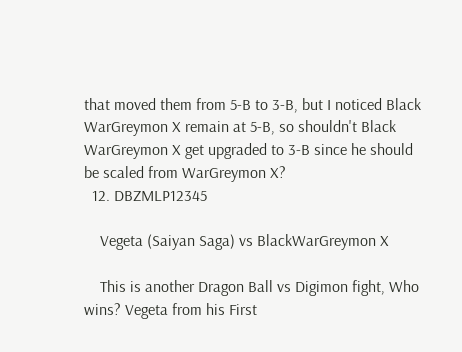that moved them from 5-B to 3-B, but I noticed Black WarGreymon X remain at 5-B, so shouldn't Black WarGreymon X get upgraded to 3-B since he should be scaled from WarGreymon X?
  12. DBZMLP12345

    Vegeta (Saiyan Saga) vs BlackWarGreymon X

    This is another Dragon Ball vs Digimon fight, Who wins? Vegeta from his First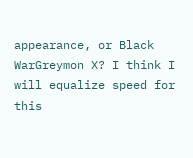appearance, or Black WarGreymon X? I think I will equalize speed for this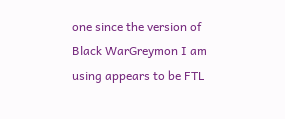one since the version of Black WarGreymon I am using appears to be FTL